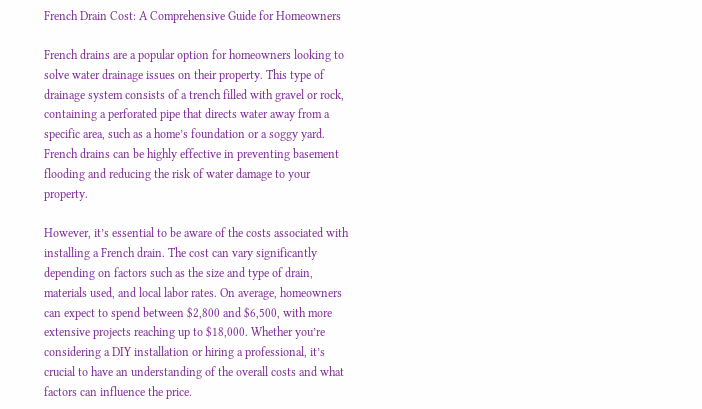French Drain Cost: A Comprehensive Guide for Homeowners

French drains are a popular option for homeowners looking to solve water drainage issues on their property. This type of drainage system consists of a trench filled with gravel or rock, containing a perforated pipe that directs water away from a specific area, such as a home’s foundation or a soggy yard. French drains can be highly effective in preventing basement flooding and reducing the risk of water damage to your property.

However, it’s essential to be aware of the costs associated with installing a French drain. The cost can vary significantly depending on factors such as the size and type of drain, materials used, and local labor rates. On average, homeowners can expect to spend between $2,800 and $6,500, with more extensive projects reaching up to $18,000. Whether you’re considering a DIY installation or hiring a professional, it’s crucial to have an understanding of the overall costs and what factors can influence the price.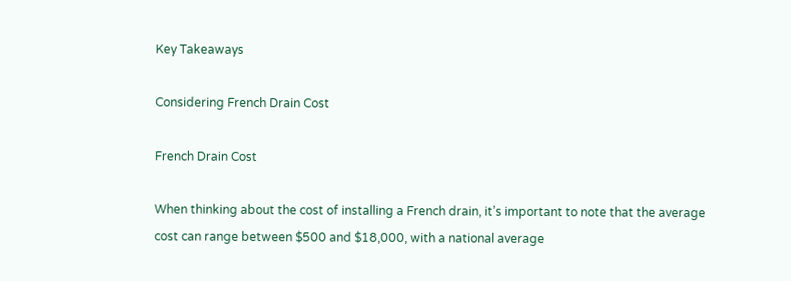Key Takeaways

Considering French Drain Cost

French Drain Cost

When thinking about the cost of installing a French drain, it’s important to note that the average cost can range between $500 and $18,000, with a national average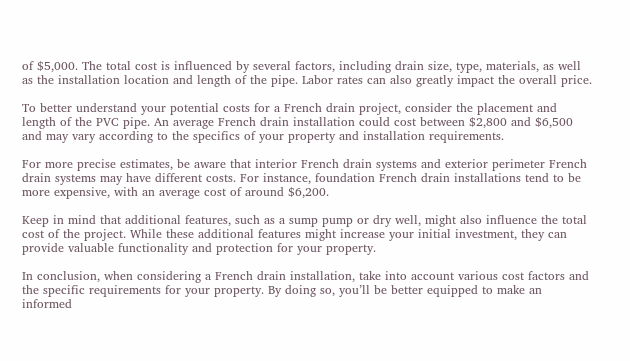of $5,000. The total cost is influenced by several factors, including drain size, type, materials, as well as the installation location and length of the pipe. Labor rates can also greatly impact the overall price.

To better understand your potential costs for a French drain project, consider the placement and length of the PVC pipe. An average French drain installation could cost between $2,800 and $6,500 and may vary according to the specifics of your property and installation requirements.

For more precise estimates, be aware that interior French drain systems and exterior perimeter French drain systems may have different costs. For instance, foundation French drain installations tend to be more expensive, with an average cost of around $6,200.

Keep in mind that additional features, such as a sump pump or dry well, might also influence the total cost of the project. While these additional features might increase your initial investment, they can provide valuable functionality and protection for your property.

In conclusion, when considering a French drain installation, take into account various cost factors and the specific requirements for your property. By doing so, you’ll be better equipped to make an informed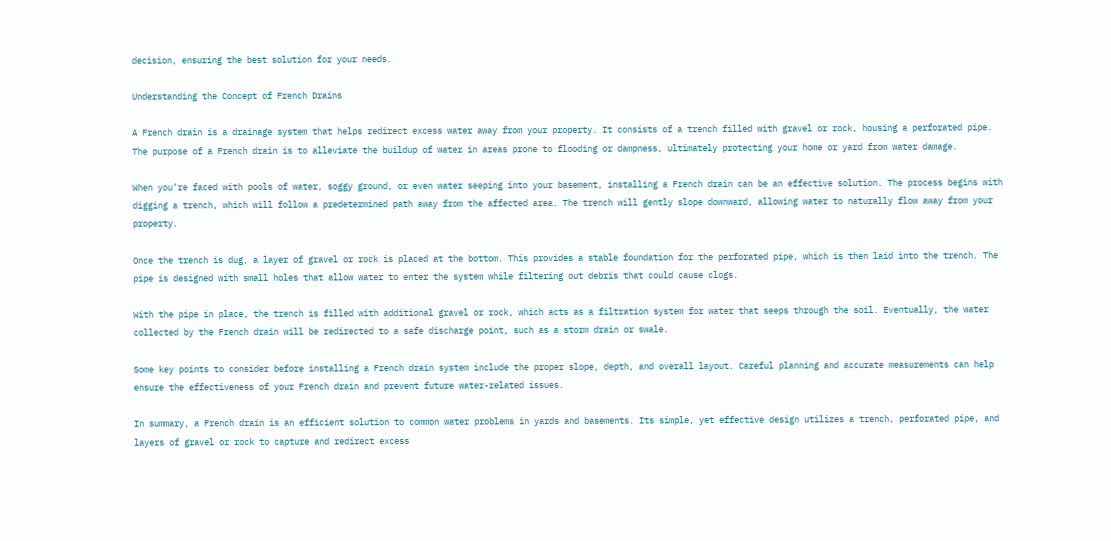decision, ensuring the best solution for your needs.

Understanding the Concept of French Drains

A French drain is a drainage system that helps redirect excess water away from your property. It consists of a trench filled with gravel or rock, housing a perforated pipe. The purpose of a French drain is to alleviate the buildup of water in areas prone to flooding or dampness, ultimately protecting your home or yard from water damage.

When you’re faced with pools of water, soggy ground, or even water seeping into your basement, installing a French drain can be an effective solution. The process begins with digging a trench, which will follow a predetermined path away from the affected area. The trench will gently slope downward, allowing water to naturally flow away from your property.

Once the trench is dug, a layer of gravel or rock is placed at the bottom. This provides a stable foundation for the perforated pipe, which is then laid into the trench. The pipe is designed with small holes that allow water to enter the system while filtering out debris that could cause clogs.

With the pipe in place, the trench is filled with additional gravel or rock, which acts as a filtration system for water that seeps through the soil. Eventually, the water collected by the French drain will be redirected to a safe discharge point, such as a storm drain or swale.

Some key points to consider before installing a French drain system include the proper slope, depth, and overall layout. Careful planning and accurate measurements can help ensure the effectiveness of your French drain and prevent future water-related issues.

In summary, a French drain is an efficient solution to common water problems in yards and basements. Its simple, yet effective design utilizes a trench, perforated pipe, and layers of gravel or rock to capture and redirect excess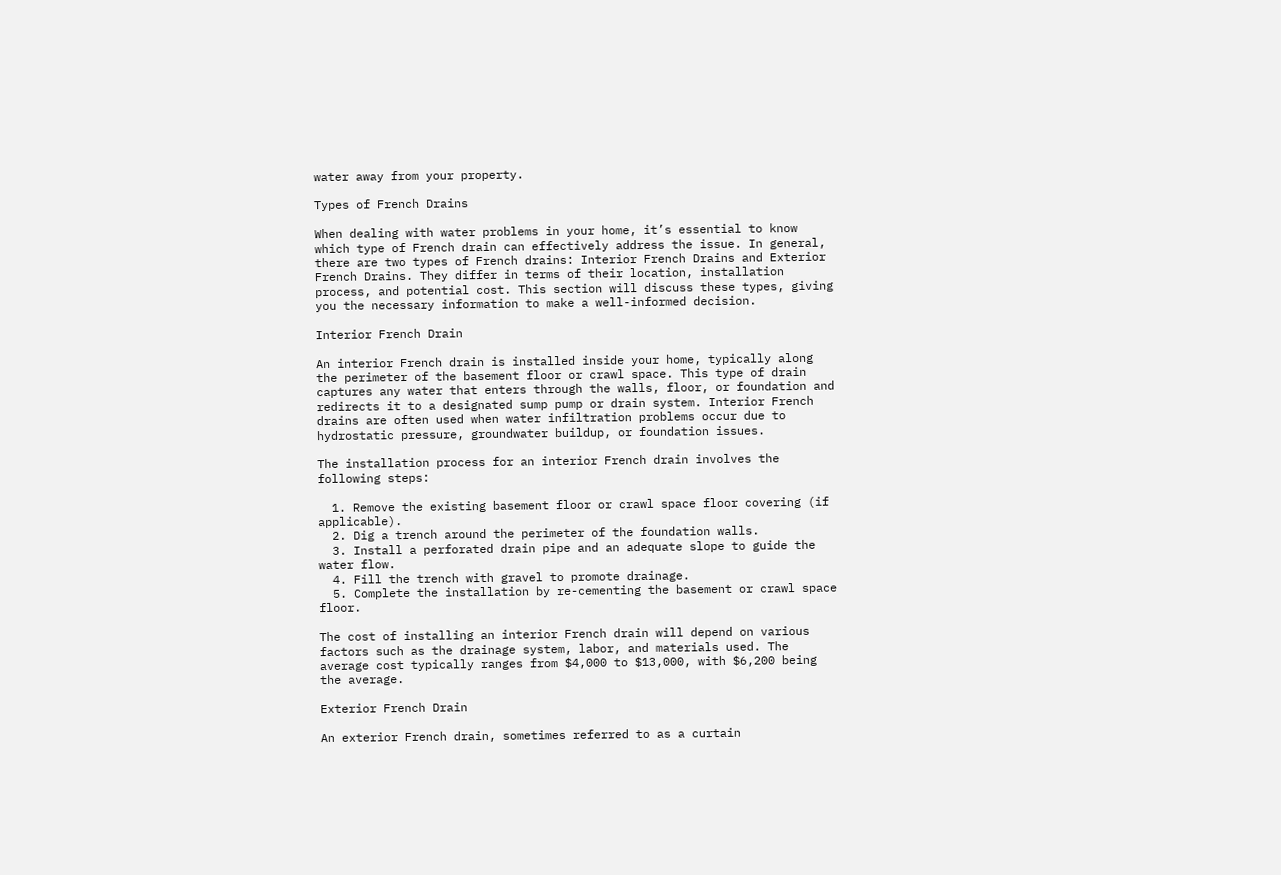water away from your property.

Types of French Drains

When dealing with water problems in your home, it’s essential to know which type of French drain can effectively address the issue. In general, there are two types of French drains: Interior French Drains and Exterior French Drains. They differ in terms of their location, installation process, and potential cost. This section will discuss these types, giving you the necessary information to make a well-informed decision.

Interior French Drain

An interior French drain is installed inside your home, typically along the perimeter of the basement floor or crawl space. This type of drain captures any water that enters through the walls, floor, or foundation and redirects it to a designated sump pump or drain system. Interior French drains are often used when water infiltration problems occur due to hydrostatic pressure, groundwater buildup, or foundation issues.

The installation process for an interior French drain involves the following steps:

  1. Remove the existing basement floor or crawl space floor covering (if applicable).
  2. Dig a trench around the perimeter of the foundation walls.
  3. Install a perforated drain pipe and an adequate slope to guide the water flow.
  4. Fill the trench with gravel to promote drainage.
  5. Complete the installation by re-cementing the basement or crawl space floor.

The cost of installing an interior French drain will depend on various factors such as the drainage system, labor, and materials used. The average cost typically ranges from $4,000 to $13,000, with $6,200 being the average.

Exterior French Drain

An exterior French drain, sometimes referred to as a curtain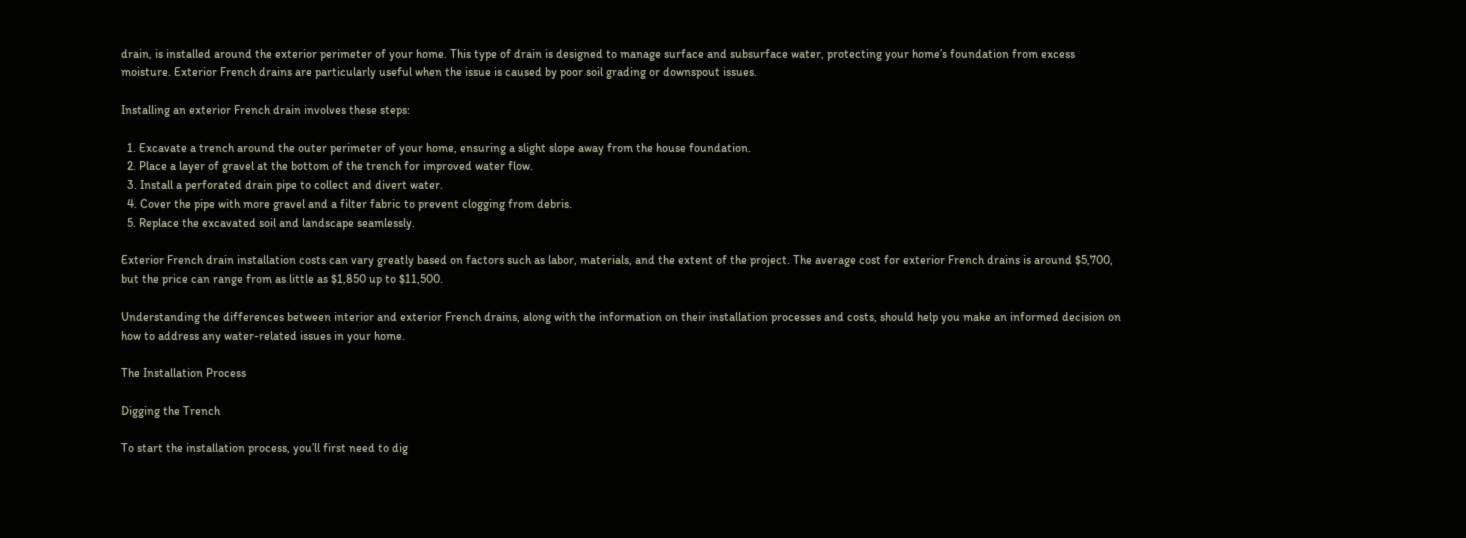drain, is installed around the exterior perimeter of your home. This type of drain is designed to manage surface and subsurface water, protecting your home’s foundation from excess moisture. Exterior French drains are particularly useful when the issue is caused by poor soil grading or downspout issues.

Installing an exterior French drain involves these steps:

  1. Excavate a trench around the outer perimeter of your home, ensuring a slight slope away from the house foundation.
  2. Place a layer of gravel at the bottom of the trench for improved water flow.
  3. Install a perforated drain pipe to collect and divert water.
  4. Cover the pipe with more gravel and a filter fabric to prevent clogging from debris.
  5. Replace the excavated soil and landscape seamlessly.

Exterior French drain installation costs can vary greatly based on factors such as labor, materials, and the extent of the project. The average cost for exterior French drains is around $5,700, but the price can range from as little as $1,850 up to $11,500.

Understanding the differences between interior and exterior French drains, along with the information on their installation processes and costs, should help you make an informed decision on how to address any water-related issues in your home.

The Installation Process

Digging the Trench

To start the installation process, you’ll first need to dig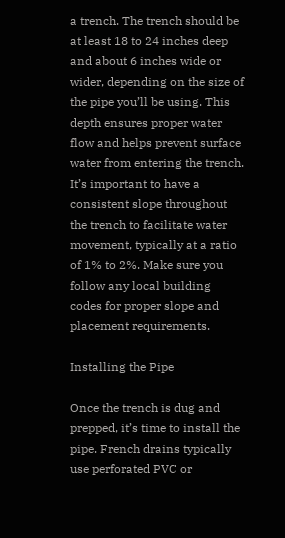a trench. The trench should be at least 18 to 24 inches deep and about 6 inches wide or wider, depending on the size of the pipe you’ll be using. This depth ensures proper water flow and helps prevent surface water from entering the trench. It’s important to have a consistent slope throughout the trench to facilitate water movement, typically at a ratio of 1% to 2%. Make sure you follow any local building codes for proper slope and placement requirements.

Installing the Pipe

Once the trench is dug and prepped, it’s time to install the pipe. French drains typically use perforated PVC or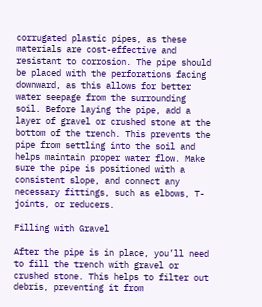corrugated plastic pipes, as these materials are cost-effective and resistant to corrosion. The pipe should be placed with the perforations facing downward, as this allows for better water seepage from the surrounding soil. Before laying the pipe, add a layer of gravel or crushed stone at the bottom of the trench. This prevents the pipe from settling into the soil and helps maintain proper water flow. Make sure the pipe is positioned with a consistent slope, and connect any necessary fittings, such as elbows, T-joints, or reducers.

Filling with Gravel

After the pipe is in place, you’ll need to fill the trench with gravel or crushed stone. This helps to filter out debris, preventing it from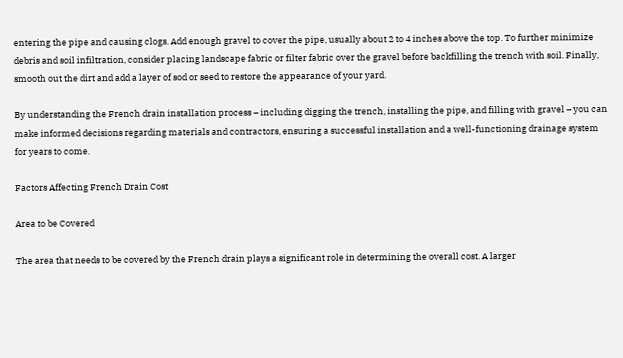entering the pipe and causing clogs. Add enough gravel to cover the pipe, usually about 2 to 4 inches above the top. To further minimize debris and soil infiltration, consider placing landscape fabric or filter fabric over the gravel before backfilling the trench with soil. Finally, smooth out the dirt and add a layer of sod or seed to restore the appearance of your yard.

By understanding the French drain installation process – including digging the trench, installing the pipe, and filling with gravel – you can make informed decisions regarding materials and contractors, ensuring a successful installation and a well-functioning drainage system for years to come.

Factors Affecting French Drain Cost

Area to be Covered

The area that needs to be covered by the French drain plays a significant role in determining the overall cost. A larger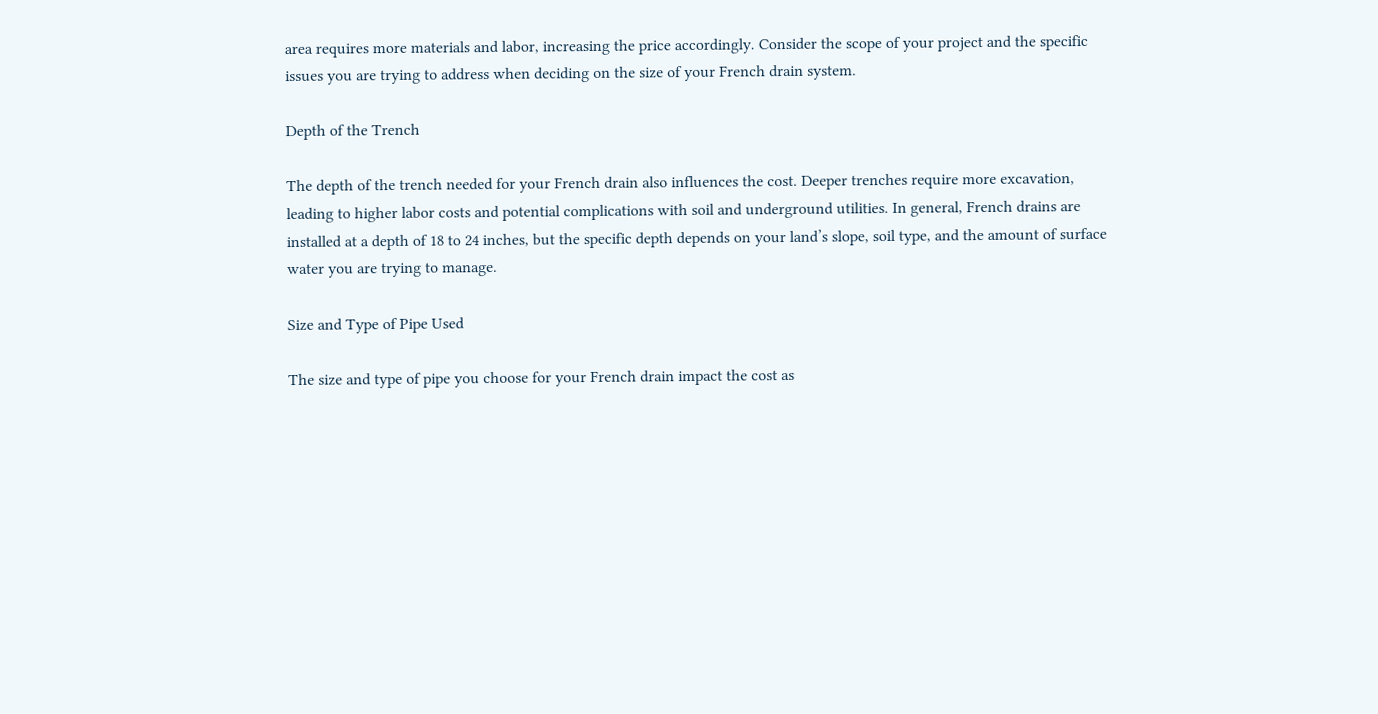area requires more materials and labor, increasing the price accordingly. Consider the scope of your project and the specific issues you are trying to address when deciding on the size of your French drain system.

Depth of the Trench

The depth of the trench needed for your French drain also influences the cost. Deeper trenches require more excavation, leading to higher labor costs and potential complications with soil and underground utilities. In general, French drains are installed at a depth of 18 to 24 inches, but the specific depth depends on your land’s slope, soil type, and the amount of surface water you are trying to manage.

Size and Type of Pipe Used

The size and type of pipe you choose for your French drain impact the cost as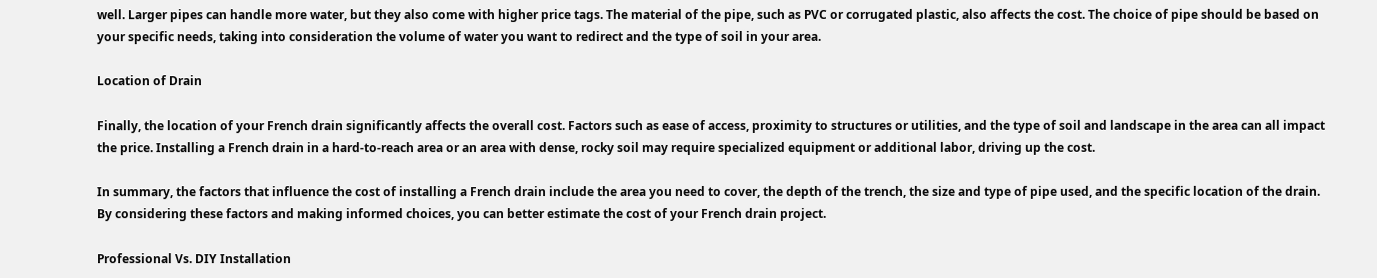well. Larger pipes can handle more water, but they also come with higher price tags. The material of the pipe, such as PVC or corrugated plastic, also affects the cost. The choice of pipe should be based on your specific needs, taking into consideration the volume of water you want to redirect and the type of soil in your area.

Location of Drain

Finally, the location of your French drain significantly affects the overall cost. Factors such as ease of access, proximity to structures or utilities, and the type of soil and landscape in the area can all impact the price. Installing a French drain in a hard-to-reach area or an area with dense, rocky soil may require specialized equipment or additional labor, driving up the cost.

In summary, the factors that influence the cost of installing a French drain include the area you need to cover, the depth of the trench, the size and type of pipe used, and the specific location of the drain. By considering these factors and making informed choices, you can better estimate the cost of your French drain project.

Professional Vs. DIY Installation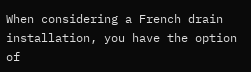When considering a French drain installation, you have the option of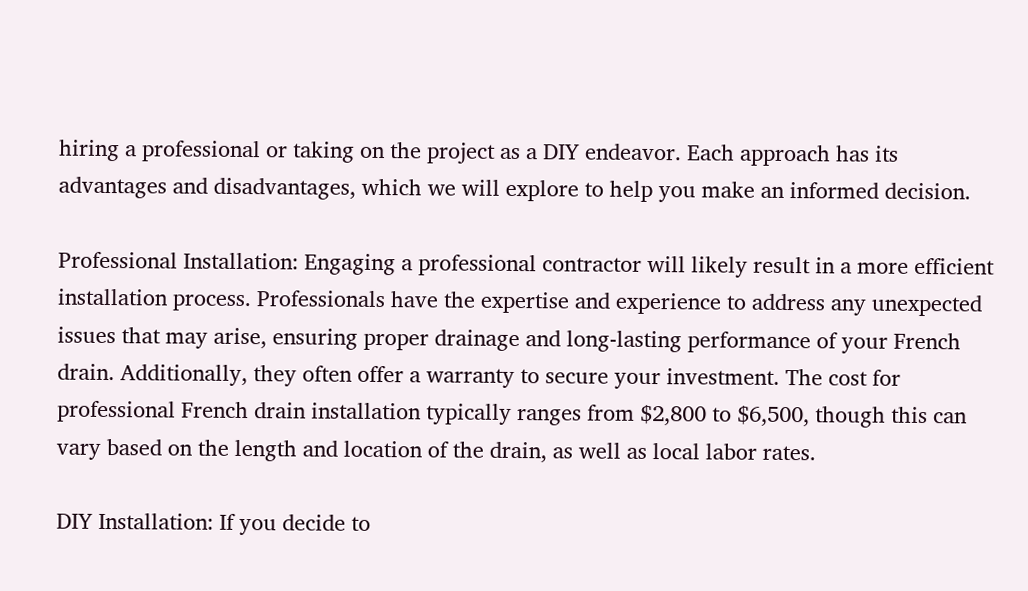hiring a professional or taking on the project as a DIY endeavor. Each approach has its advantages and disadvantages, which we will explore to help you make an informed decision.

Professional Installation: Engaging a professional contractor will likely result in a more efficient installation process. Professionals have the expertise and experience to address any unexpected issues that may arise, ensuring proper drainage and long-lasting performance of your French drain. Additionally, they often offer a warranty to secure your investment. The cost for professional French drain installation typically ranges from $2,800 to $6,500, though this can vary based on the length and location of the drain, as well as local labor rates.

DIY Installation: If you decide to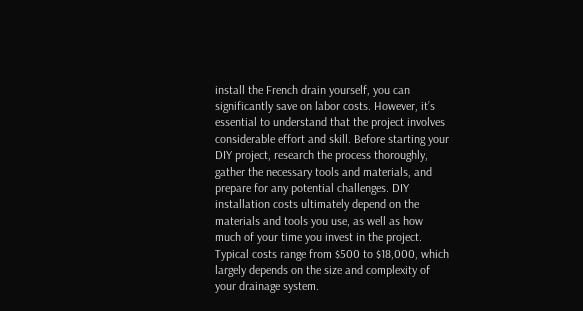install the French drain yourself, you can significantly save on labor costs. However, it’s essential to understand that the project involves considerable effort and skill. Before starting your DIY project, research the process thoroughly, gather the necessary tools and materials, and prepare for any potential challenges. DIY installation costs ultimately depend on the materials and tools you use, as well as how much of your time you invest in the project. Typical costs range from $500 to $18,000, which largely depends on the size and complexity of your drainage system.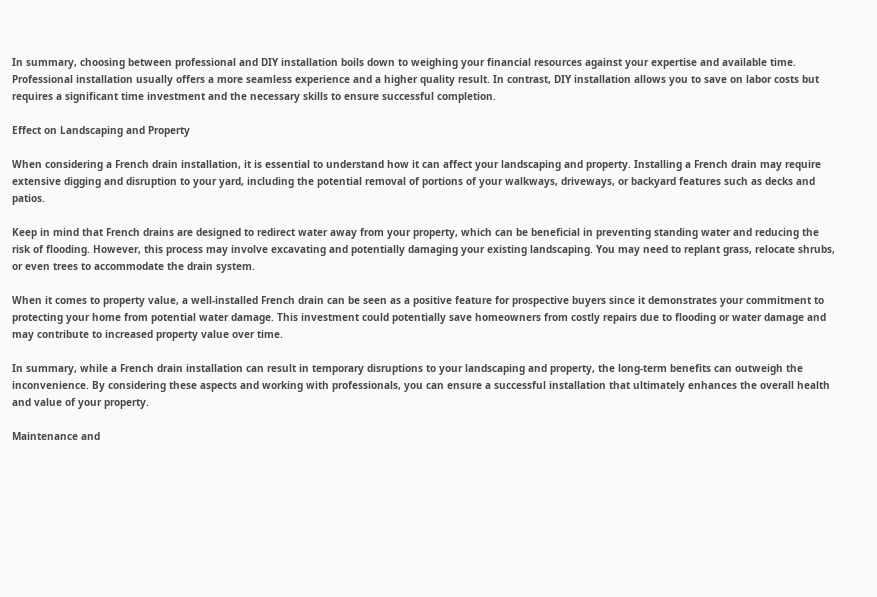In summary, choosing between professional and DIY installation boils down to weighing your financial resources against your expertise and available time. Professional installation usually offers a more seamless experience and a higher quality result. In contrast, DIY installation allows you to save on labor costs but requires a significant time investment and the necessary skills to ensure successful completion.

Effect on Landscaping and Property

When considering a French drain installation, it is essential to understand how it can affect your landscaping and property. Installing a French drain may require extensive digging and disruption to your yard, including the potential removal of portions of your walkways, driveways, or backyard features such as decks and patios.

Keep in mind that French drains are designed to redirect water away from your property, which can be beneficial in preventing standing water and reducing the risk of flooding. However, this process may involve excavating and potentially damaging your existing landscaping. You may need to replant grass, relocate shrubs, or even trees to accommodate the drain system.

When it comes to property value, a well-installed French drain can be seen as a positive feature for prospective buyers since it demonstrates your commitment to protecting your home from potential water damage. This investment could potentially save homeowners from costly repairs due to flooding or water damage and may contribute to increased property value over time.

In summary, while a French drain installation can result in temporary disruptions to your landscaping and property, the long-term benefits can outweigh the inconvenience. By considering these aspects and working with professionals, you can ensure a successful installation that ultimately enhances the overall health and value of your property.

Maintenance and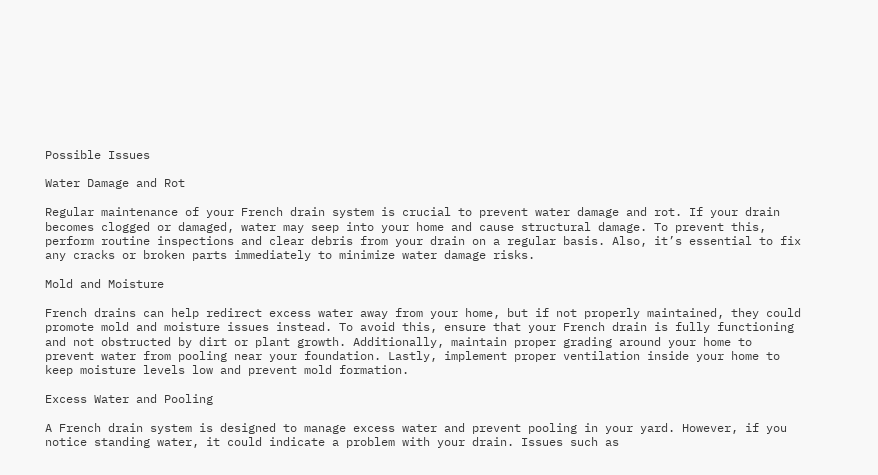Possible Issues

Water Damage and Rot

Regular maintenance of your French drain system is crucial to prevent water damage and rot. If your drain becomes clogged or damaged, water may seep into your home and cause structural damage. To prevent this, perform routine inspections and clear debris from your drain on a regular basis. Also, it’s essential to fix any cracks or broken parts immediately to minimize water damage risks.

Mold and Moisture

French drains can help redirect excess water away from your home, but if not properly maintained, they could promote mold and moisture issues instead. To avoid this, ensure that your French drain is fully functioning and not obstructed by dirt or plant growth. Additionally, maintain proper grading around your home to prevent water from pooling near your foundation. Lastly, implement proper ventilation inside your home to keep moisture levels low and prevent mold formation.

Excess Water and Pooling

A French drain system is designed to manage excess water and prevent pooling in your yard. However, if you notice standing water, it could indicate a problem with your drain. Issues such as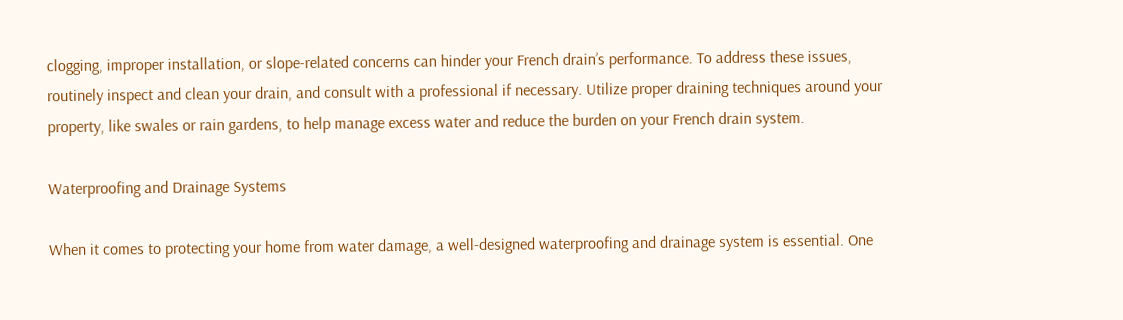clogging, improper installation, or slope-related concerns can hinder your French drain’s performance. To address these issues, routinely inspect and clean your drain, and consult with a professional if necessary. Utilize proper draining techniques around your property, like swales or rain gardens, to help manage excess water and reduce the burden on your French drain system.

Waterproofing and Drainage Systems

When it comes to protecting your home from water damage, a well-designed waterproofing and drainage system is essential. One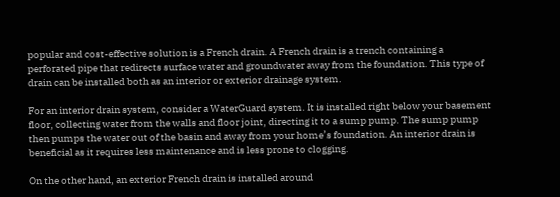popular and cost-effective solution is a French drain. A French drain is a trench containing a perforated pipe that redirects surface water and groundwater away from the foundation. This type of drain can be installed both as an interior or exterior drainage system.

For an interior drain system, consider a WaterGuard system. It is installed right below your basement floor, collecting water from the walls and floor joint, directing it to a sump pump. The sump pump then pumps the water out of the basin and away from your home’s foundation. An interior drain is beneficial as it requires less maintenance and is less prone to clogging.

On the other hand, an exterior French drain is installed around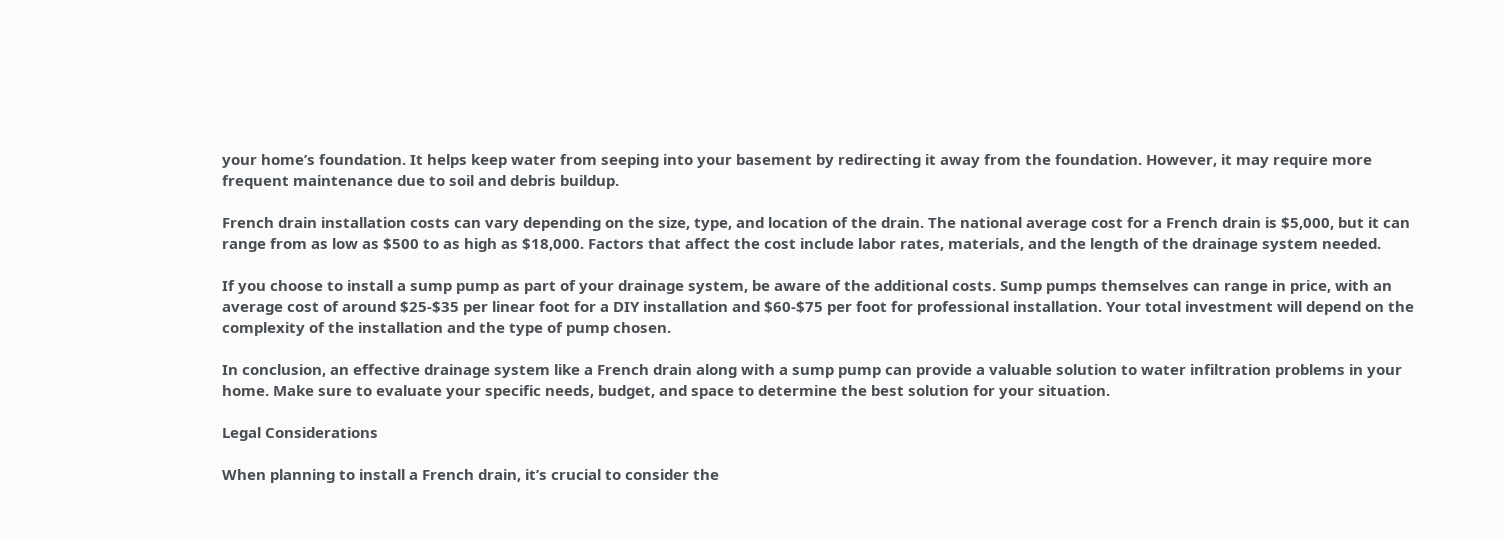your home’s foundation. It helps keep water from seeping into your basement by redirecting it away from the foundation. However, it may require more frequent maintenance due to soil and debris buildup.

French drain installation costs can vary depending on the size, type, and location of the drain. The national average cost for a French drain is $5,000, but it can range from as low as $500 to as high as $18,000. Factors that affect the cost include labor rates, materials, and the length of the drainage system needed.

If you choose to install a sump pump as part of your drainage system, be aware of the additional costs. Sump pumps themselves can range in price, with an average cost of around $25-$35 per linear foot for a DIY installation and $60-$75 per foot for professional installation. Your total investment will depend on the complexity of the installation and the type of pump chosen.

In conclusion, an effective drainage system like a French drain along with a sump pump can provide a valuable solution to water infiltration problems in your home. Make sure to evaluate your specific needs, budget, and space to determine the best solution for your situation.

Legal Considerations

When planning to install a French drain, it’s crucial to consider the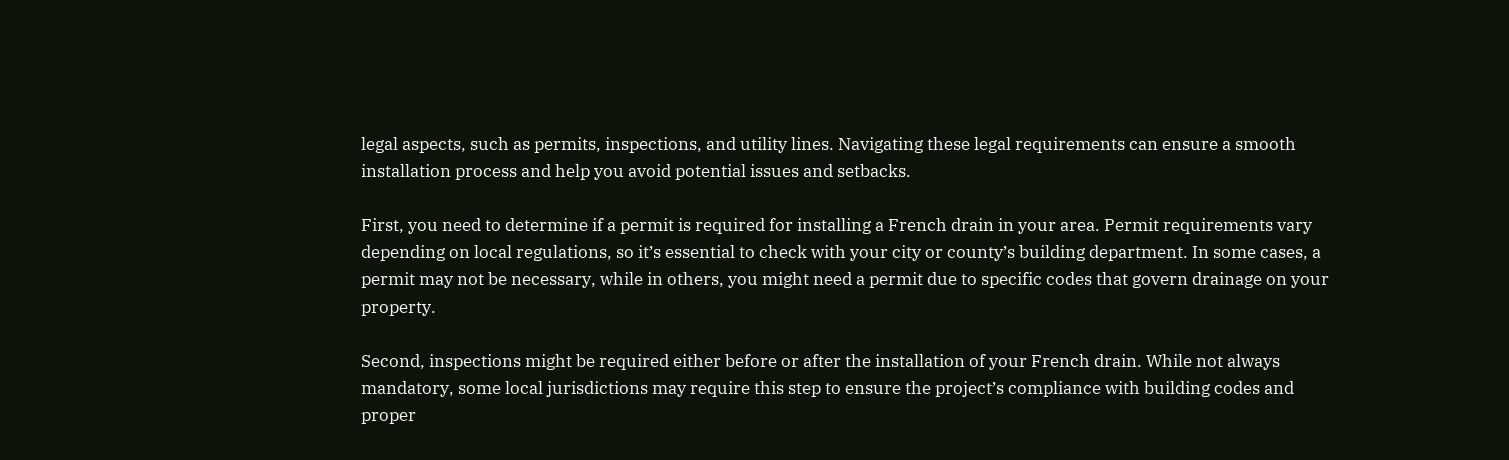legal aspects, such as permits, inspections, and utility lines. Navigating these legal requirements can ensure a smooth installation process and help you avoid potential issues and setbacks.

First, you need to determine if a permit is required for installing a French drain in your area. Permit requirements vary depending on local regulations, so it’s essential to check with your city or county’s building department. In some cases, a permit may not be necessary, while in others, you might need a permit due to specific codes that govern drainage on your property.

Second, inspections might be required either before or after the installation of your French drain. While not always mandatory, some local jurisdictions may require this step to ensure the project’s compliance with building codes and proper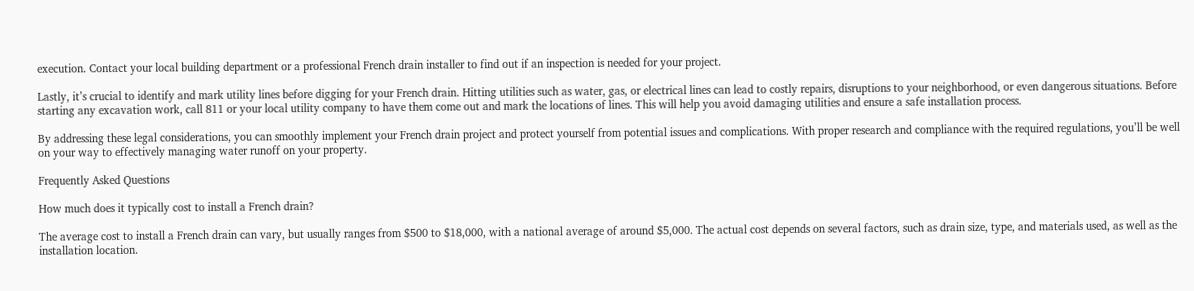execution. Contact your local building department or a professional French drain installer to find out if an inspection is needed for your project.

Lastly, it’s crucial to identify and mark utility lines before digging for your French drain. Hitting utilities such as water, gas, or electrical lines can lead to costly repairs, disruptions to your neighborhood, or even dangerous situations. Before starting any excavation work, call 811 or your local utility company to have them come out and mark the locations of lines. This will help you avoid damaging utilities and ensure a safe installation process.

By addressing these legal considerations, you can smoothly implement your French drain project and protect yourself from potential issues and complications. With proper research and compliance with the required regulations, you’ll be well on your way to effectively managing water runoff on your property.

Frequently Asked Questions

How much does it typically cost to install a French drain?

The average cost to install a French drain can vary, but usually ranges from $500 to $18,000, with a national average of around $5,000. The actual cost depends on several factors, such as drain size, type, and materials used, as well as the installation location.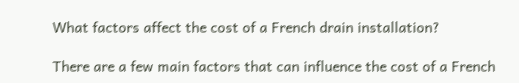What factors affect the cost of a French drain installation?

There are a few main factors that can influence the cost of a French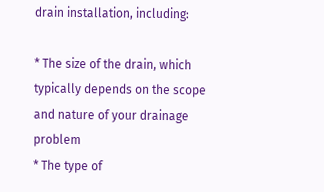drain installation, including:

* The size of the drain, which typically depends on the scope and nature of your drainage problem
* The type of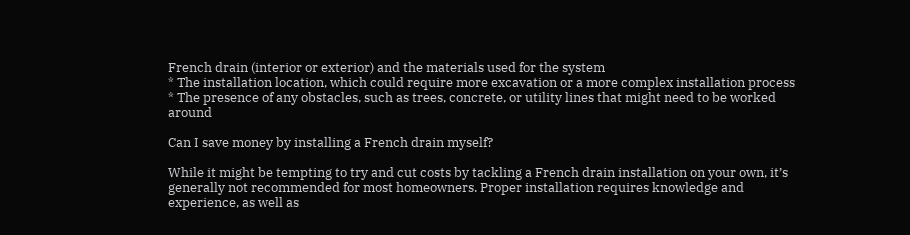French drain (interior or exterior) and the materials used for the system
* The installation location, which could require more excavation or a more complex installation process
* The presence of any obstacles, such as trees, concrete, or utility lines that might need to be worked around

Can I save money by installing a French drain myself?

While it might be tempting to try and cut costs by tackling a French drain installation on your own, it’s generally not recommended for most homeowners. Proper installation requires knowledge and experience, as well as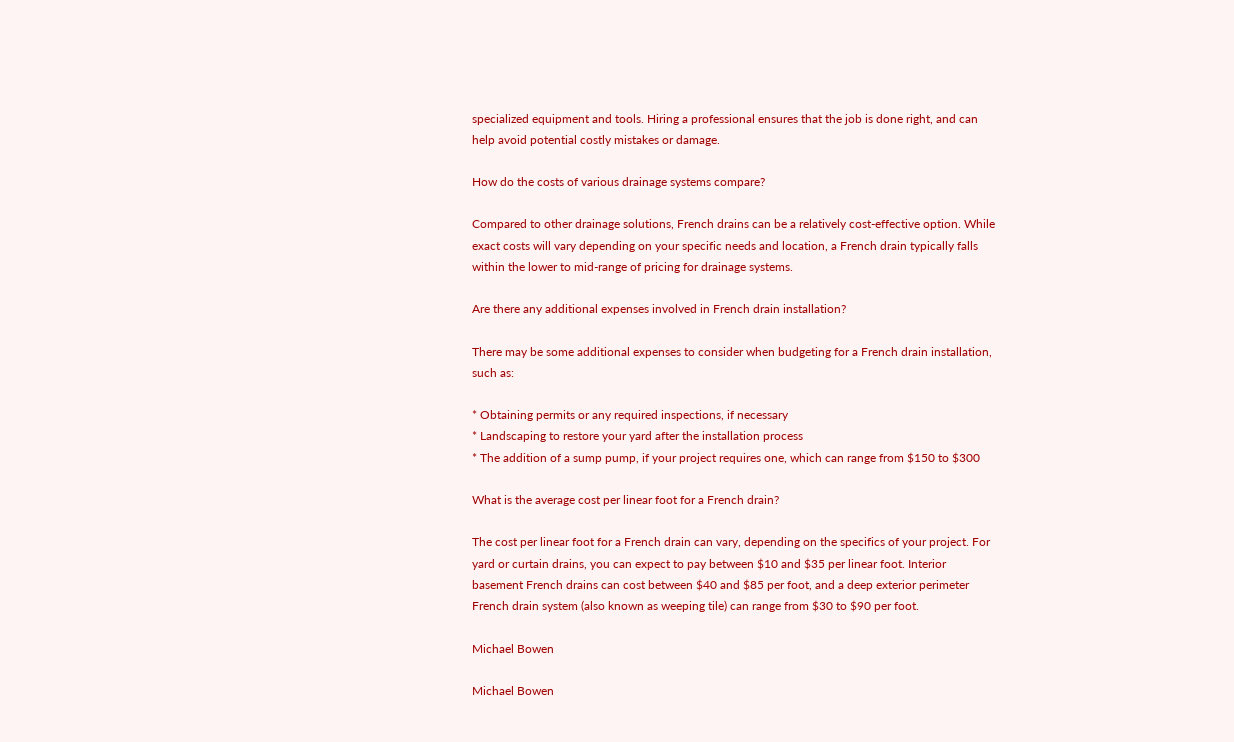specialized equipment and tools. Hiring a professional ensures that the job is done right, and can help avoid potential costly mistakes or damage.

How do the costs of various drainage systems compare?

Compared to other drainage solutions, French drains can be a relatively cost-effective option. While exact costs will vary depending on your specific needs and location, a French drain typically falls within the lower to mid-range of pricing for drainage systems.

Are there any additional expenses involved in French drain installation?

There may be some additional expenses to consider when budgeting for a French drain installation, such as:

* Obtaining permits or any required inspections, if necessary
* Landscaping to restore your yard after the installation process
* The addition of a sump pump, if your project requires one, which can range from $150 to $300

What is the average cost per linear foot for a French drain?

The cost per linear foot for a French drain can vary, depending on the specifics of your project. For yard or curtain drains, you can expect to pay between $10 and $35 per linear foot. Interior basement French drains can cost between $40 and $85 per foot, and a deep exterior perimeter French drain system (also known as weeping tile) can range from $30 to $90 per foot.

Michael Bowen

Michael Bowen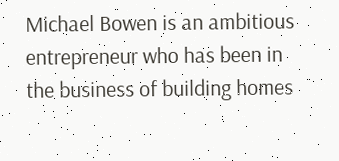Michael Bowen is an ambitious entrepreneur who has been in the business of building homes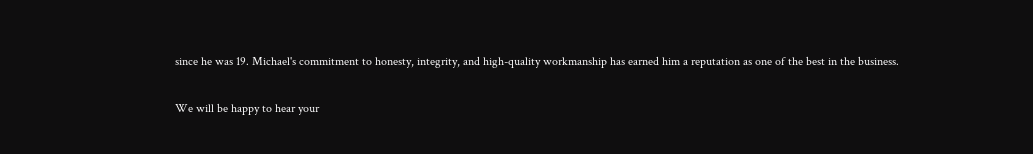since he was 19. Michael's commitment to honesty, integrity, and high-quality workmanship has earned him a reputation as one of the best in the business.

We will be happy to hear your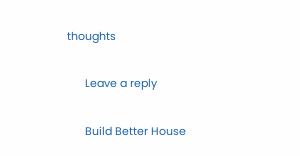thoughts

      Leave a reply

      Build Better House